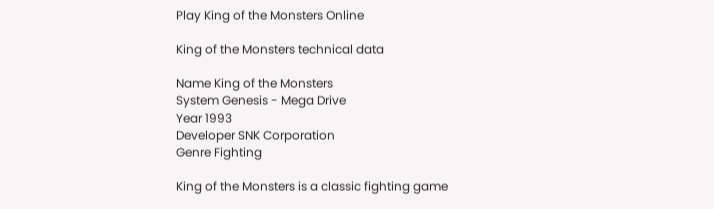Play King of the Monsters Online

King of the Monsters technical data

Name King of the Monsters
System Genesis - Mega Drive
Year 1993
Developer SNK Corporation
Genre Fighting

King of the Monsters is a classic fighting game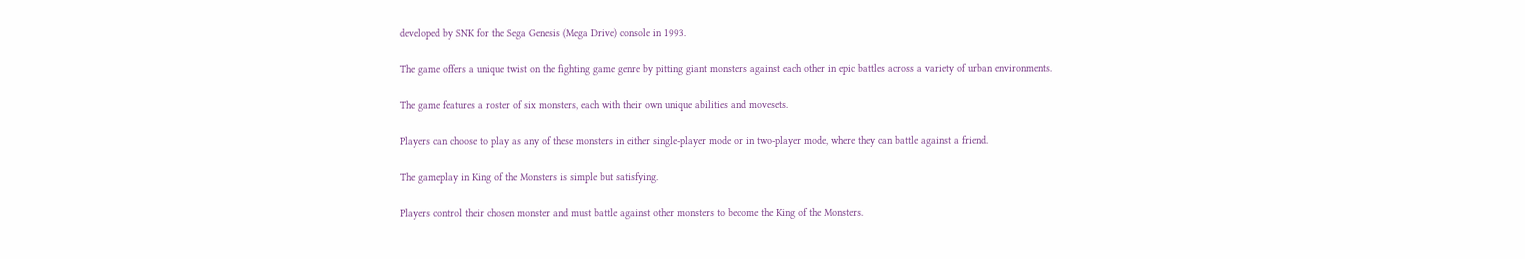developed by SNK for the Sega Genesis (Mega Drive) console in 1993.

The game offers a unique twist on the fighting game genre by pitting giant monsters against each other in epic battles across a variety of urban environments.

The game features a roster of six monsters, each with their own unique abilities and movesets.

Players can choose to play as any of these monsters in either single-player mode or in two-player mode, where they can battle against a friend.

The gameplay in King of the Monsters is simple but satisfying.

Players control their chosen monster and must battle against other monsters to become the King of the Monsters.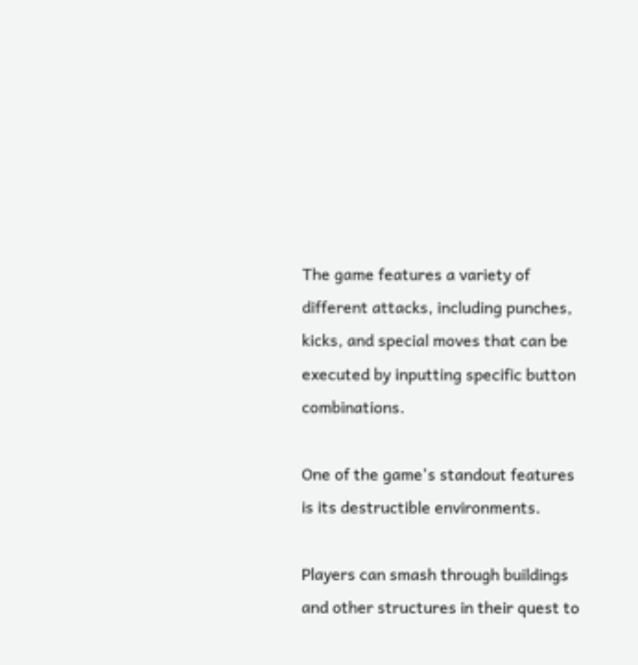The game features a variety of different attacks, including punches, kicks, and special moves that can be executed by inputting specific button combinations.

One of the game's standout features is its destructible environments.

Players can smash through buildings and other structures in their quest to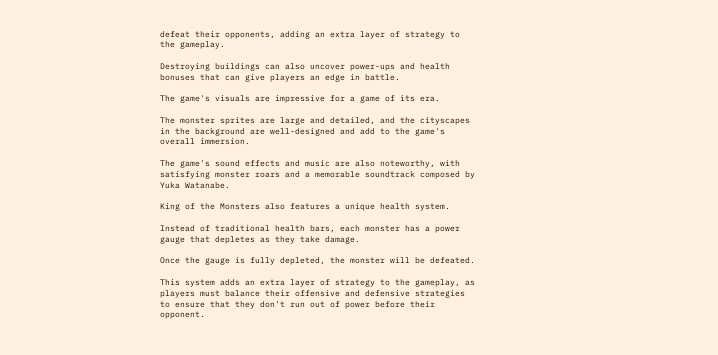defeat their opponents, adding an extra layer of strategy to the gameplay.

Destroying buildings can also uncover power-ups and health bonuses that can give players an edge in battle.

The game's visuals are impressive for a game of its era.

The monster sprites are large and detailed, and the cityscapes in the background are well-designed and add to the game's overall immersion.

The game's sound effects and music are also noteworthy, with satisfying monster roars and a memorable soundtrack composed by Yuka Watanabe.

King of the Monsters also features a unique health system.

Instead of traditional health bars, each monster has a power gauge that depletes as they take damage.

Once the gauge is fully depleted, the monster will be defeated.

This system adds an extra layer of strategy to the gameplay, as players must balance their offensive and defensive strategies to ensure that they don't run out of power before their opponent.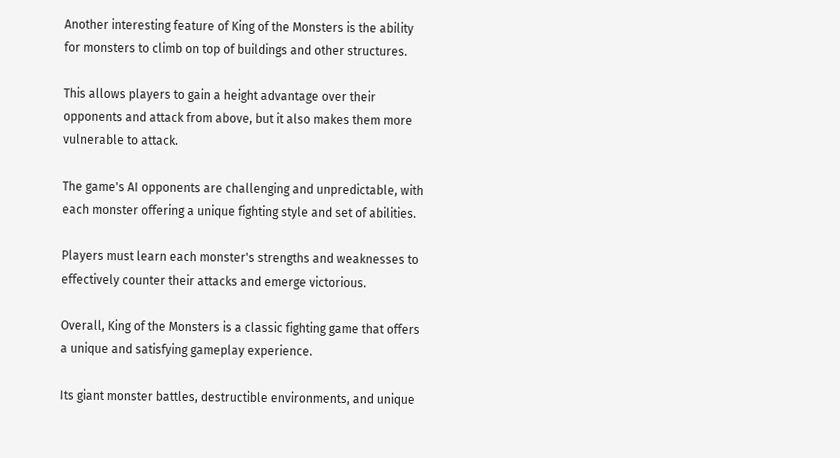Another interesting feature of King of the Monsters is the ability for monsters to climb on top of buildings and other structures.

This allows players to gain a height advantage over their opponents and attack from above, but it also makes them more vulnerable to attack.

The game's AI opponents are challenging and unpredictable, with each monster offering a unique fighting style and set of abilities.

Players must learn each monster's strengths and weaknesses to effectively counter their attacks and emerge victorious.

Overall, King of the Monsters is a classic fighting game that offers a unique and satisfying gameplay experience.

Its giant monster battles, destructible environments, and unique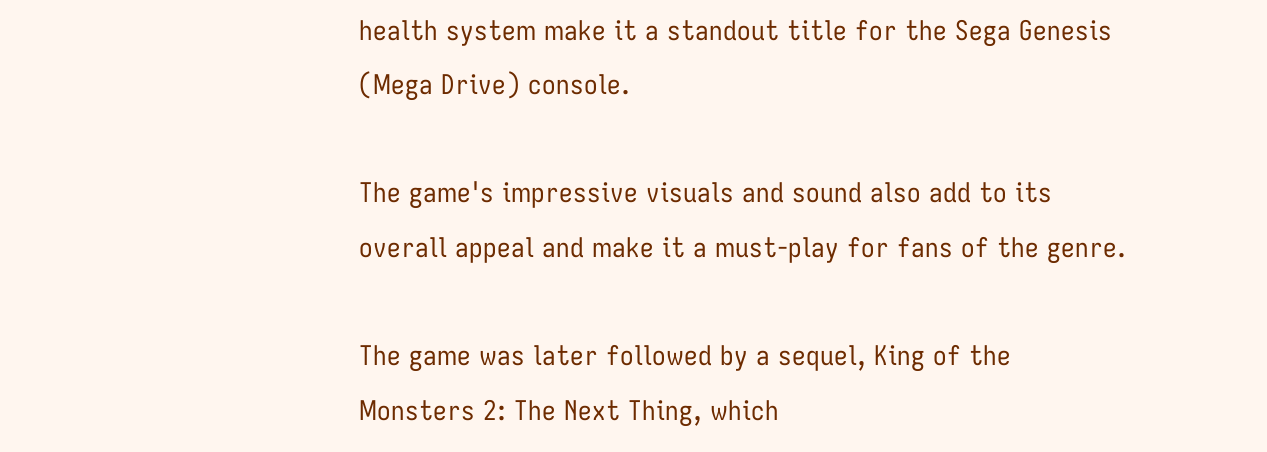health system make it a standout title for the Sega Genesis (Mega Drive) console.

The game's impressive visuals and sound also add to its overall appeal and make it a must-play for fans of the genre.

The game was later followed by a sequel, King of the Monsters 2: The Next Thing, which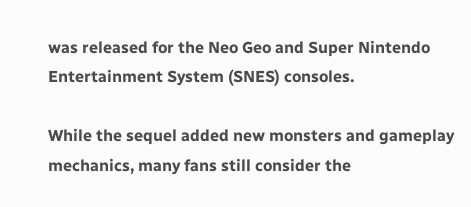was released for the Neo Geo and Super Nintendo Entertainment System (SNES) consoles.

While the sequel added new monsters and gameplay mechanics, many fans still consider the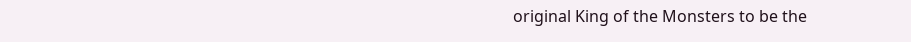original King of the Monsters to be the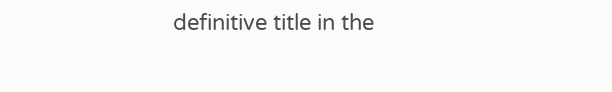definitive title in the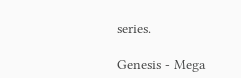series.

Genesis - Mega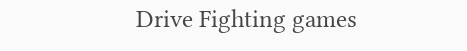Drive Fighting games